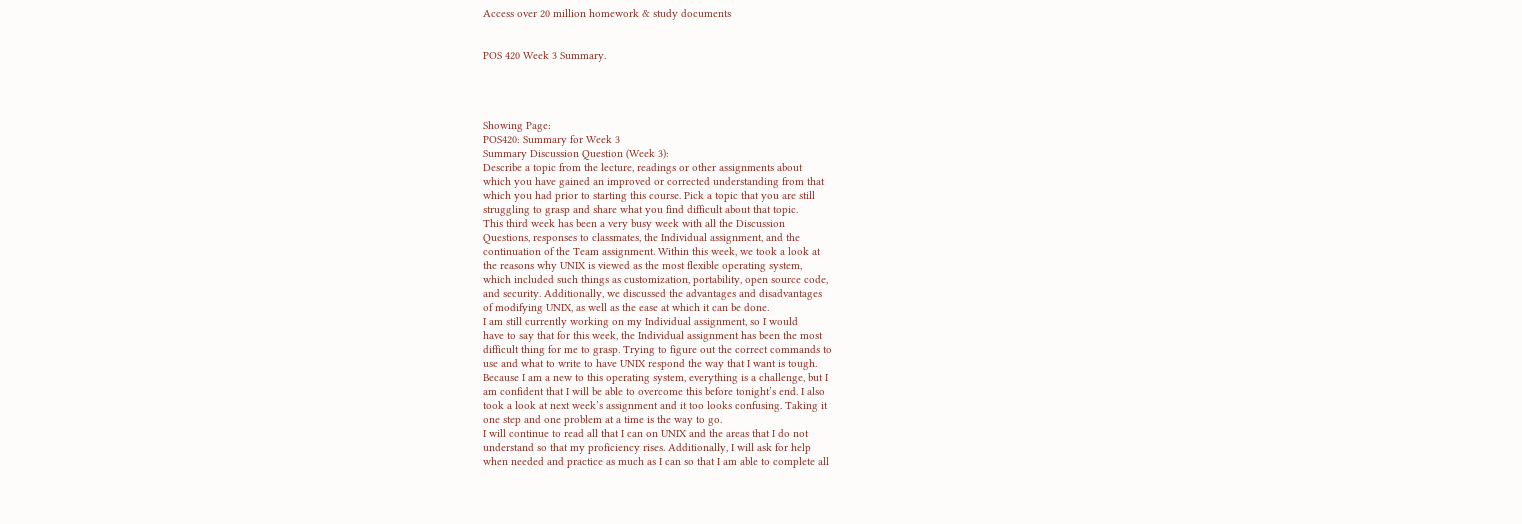Access over 20 million homework & study documents


POS 420 Week 3 Summary.




Showing Page:
POS420: Summary for Week 3
Summary Discussion Question (Week 3):
Describe a topic from the lecture, readings or other assignments about
which you have gained an improved or corrected understanding from that
which you had prior to starting this course. Pick a topic that you are still
struggling to grasp and share what you find difficult about that topic.
This third week has been a very busy week with all the Discussion
Questions, responses to classmates, the Individual assignment, and the
continuation of the Team assignment. Within this week, we took a look at
the reasons why UNIX is viewed as the most flexible operating system,
which included such things as customization, portability, open source code,
and security. Additionally, we discussed the advantages and disadvantages
of modifying UNIX, as well as the ease at which it can be done.
I am still currently working on my Individual assignment, so I would
have to say that for this week, the Individual assignment has been the most
difficult thing for me to grasp. Trying to figure out the correct commands to
use and what to write to have UNIX respond the way that I want is tough.
Because I am a new to this operating system, everything is a challenge, but I
am confident that I will be able to overcome this before tonight’s end. I also
took a look at next week’s assignment and it too looks confusing. Taking it
one step and one problem at a time is the way to go.
I will continue to read all that I can on UNIX and the areas that I do not
understand so that my proficiency rises. Additionally, I will ask for help
when needed and practice as much as I can so that I am able to complete all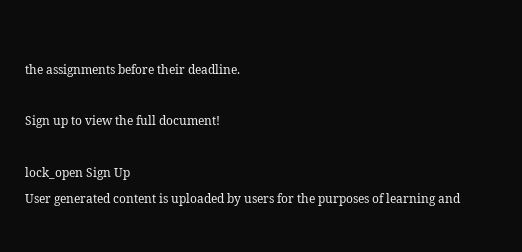the assignments before their deadline.

Sign up to view the full document!

lock_open Sign Up
User generated content is uploaded by users for the purposes of learning and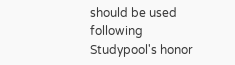should be used following Studypool's honor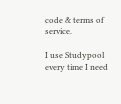code & terms of service.

I use Studypool every time I need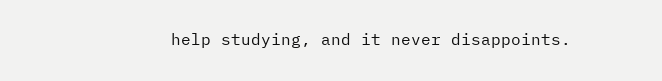help studying, and it never disappoints.